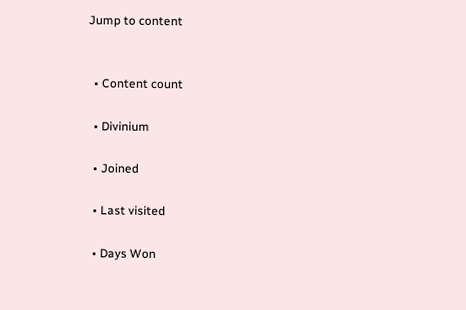Jump to content


  • Content count

  • Divinium

  • Joined

  • Last visited

  • Days Won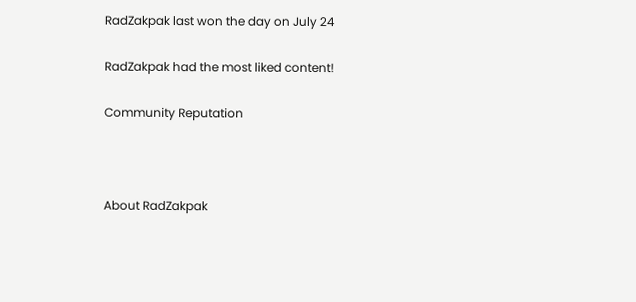RadZakpak last won the day on July 24

RadZakpak had the most liked content!

Community Reputation



About RadZakpak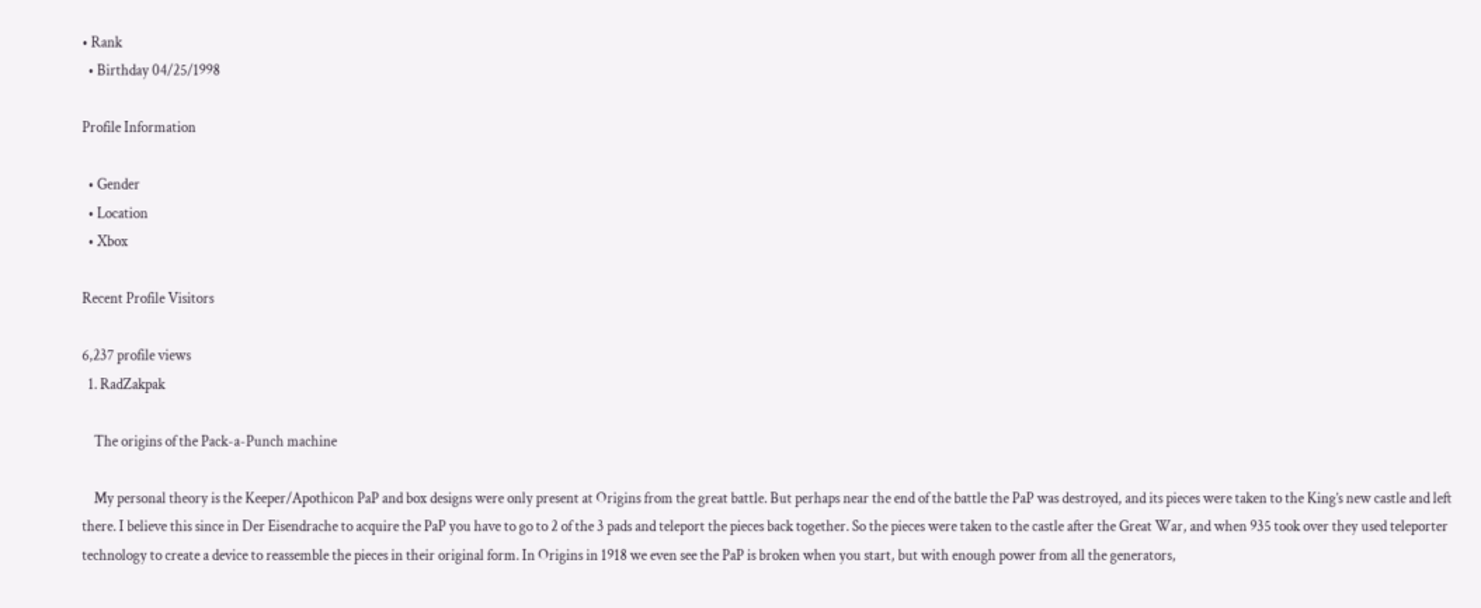• Rank
  • Birthday 04/25/1998

Profile Information

  • Gender
  • Location
  • Xbox

Recent Profile Visitors

6,237 profile views
  1. RadZakpak

    The origins of the Pack-a-Punch machine

    My personal theory is the Keeper/Apothicon PaP and box designs were only present at Origins from the great battle. But perhaps near the end of the battle the PaP was destroyed, and its pieces were taken to the King’s new castle and left there. I believe this since in Der Eisendrache to acquire the PaP you have to go to 2 of the 3 pads and teleport the pieces back together. So the pieces were taken to the castle after the Great War, and when 935 took over they used teleporter technology to create a device to reassemble the pieces in their original form. In Origins in 1918 we even see the PaP is broken when you start, but with enough power from all the generators,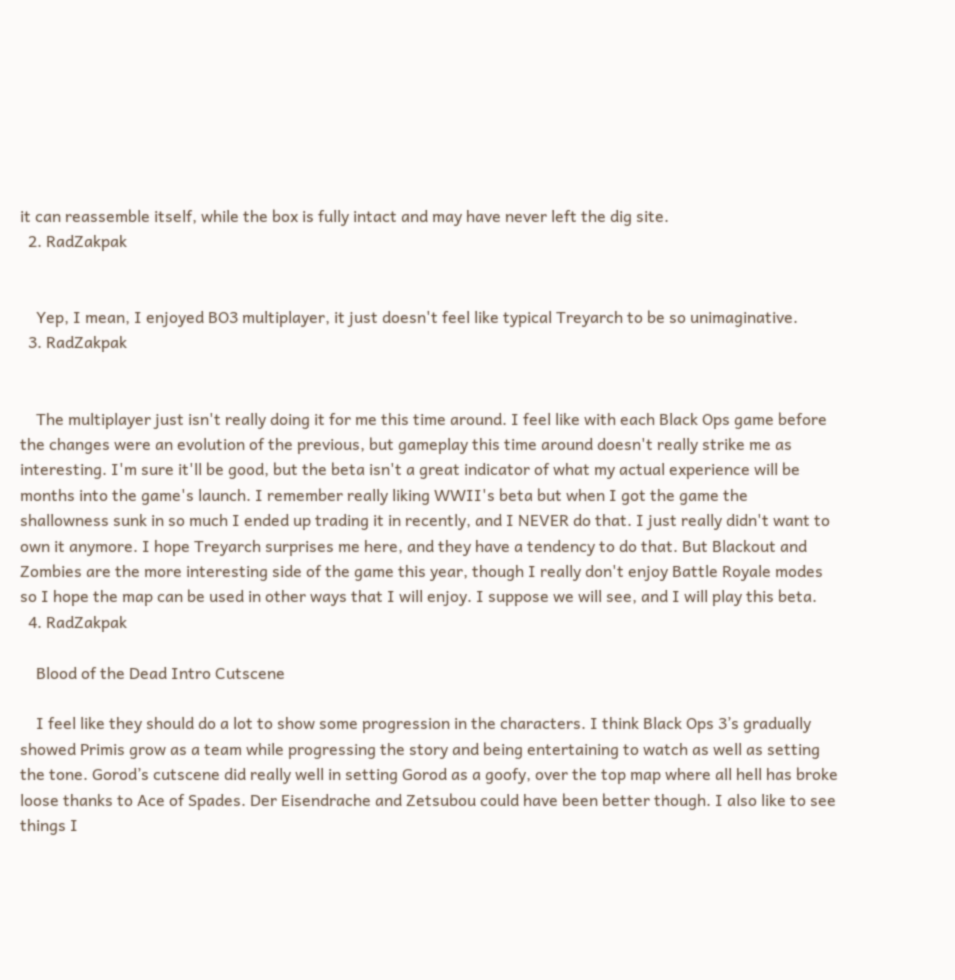it can reassemble itself, while the box is fully intact and may have never left the dig site.
  2. RadZakpak


    Yep, I mean, I enjoyed BO3 multiplayer, it just doesn't feel like typical Treyarch to be so unimaginative.
  3. RadZakpak


    The multiplayer just isn't really doing it for me this time around. I feel like with each Black Ops game before the changes were an evolution of the previous, but gameplay this time around doesn't really strike me as interesting. I'm sure it'll be good, but the beta isn't a great indicator of what my actual experience will be months into the game's launch. I remember really liking WWII's beta but when I got the game the shallowness sunk in so much I ended up trading it in recently, and I NEVER do that. I just really didn't want to own it anymore. I hope Treyarch surprises me here, and they have a tendency to do that. But Blackout and Zombies are the more interesting side of the game this year, though I really don't enjoy Battle Royale modes so I hope the map can be used in other ways that I will enjoy. I suppose we will see, and I will play this beta.
  4. RadZakpak

    Blood of the Dead Intro Cutscene

    I feel like they should do a lot to show some progression in the characters. I think Black Ops 3’s gradually showed Primis grow as a team while progressing the story and being entertaining to watch as well as setting the tone. Gorod’s cutscene did really well in setting Gorod as a goofy, over the top map where all hell has broke loose thanks to Ace of Spades. Der Eisendrache and Zetsubou could have been better though. I also like to see things I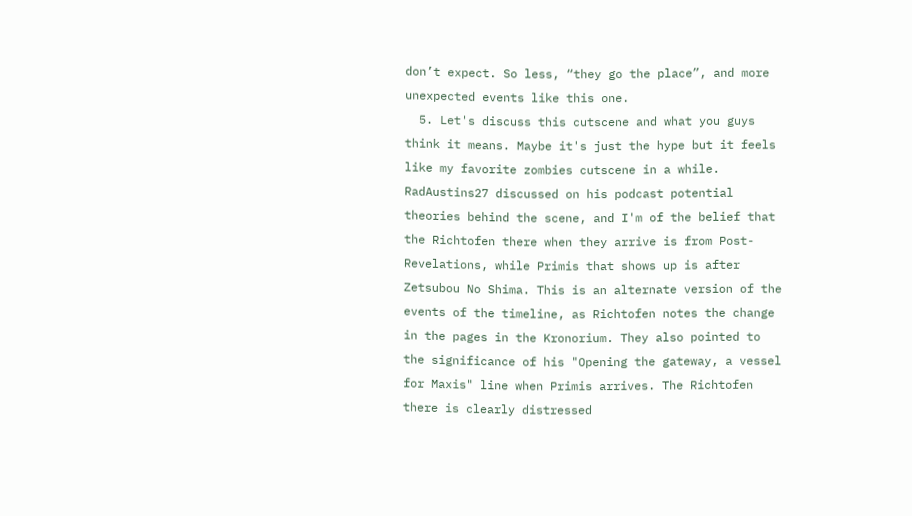don’t expect. So less, “they go the place”, and more unexpected events like this one.
  5. Let's discuss this cutscene and what you guys think it means. Maybe it's just the hype but it feels like my favorite zombies cutscene in a while. RadAustins27 discussed on his podcast potential theories behind the scene, and I'm of the belief that the Richtofen there when they arrive is from Post-Revelations, while Primis that shows up is after Zetsubou No Shima. This is an alternate version of the events of the timeline, as Richtofen notes the change in the pages in the Kronorium. They also pointed to the significance of his "Opening the gateway, a vessel for Maxis" line when Primis arrives. The Richtofen there is clearly distressed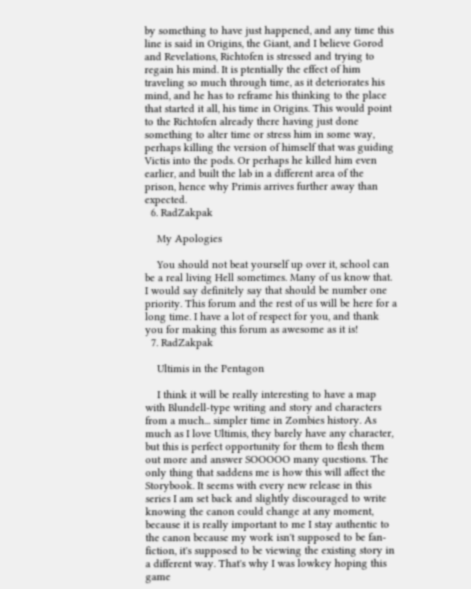by something to have just happened, and any time this line is said in Origins, the Giant, and I believe Gorod and Revelations, Richtofen is stressed and trying to regain his mind. It is ptentially the effect of him traveling so much through time, as it deteriorates his mind, and he has to reframe his thinking to the place that started it all, his time in Origins. This would point to the Richtofen already there having just done something to alter time or stress him in some way, perhaps killing the version of himself that was guiding Victis into the pods. Or perhaps he killed him even earlier, and built the lab in a different area of the prison, hence why Primis arrives further away than expected.
  6. RadZakpak

    My Apologies

    You should not beat yourself up over it, school can be a real living Hell sometimes. Many of us know that. I would say definitely say that should be number one priority. This forum and the rest of us will be here for a long time. I have a lot of respect for you, and thank you for making this forum as awesome as it is!
  7. RadZakpak

    Ultimis in the Pentagon

    I think it will be really interesting to have a map with Blundell-type writing and story and characters from a much... simpler time in Zombies history. As much as I love Ultimis, they barely have any character, but this is perfect opportunity for them to flesh them out more and answer SOOOOO many questions. The only thing that saddens me is how this will affect the Storybook. It seems with every new release in this series I am set back and slightly discouraged to write knowing the canon could change at any moment, because it is really important to me I stay authentic to the canon because my work isn't supposed to be fan-fiction, it's supposed to be viewing the existing story in a different way. That's why I was lowkey hoping this game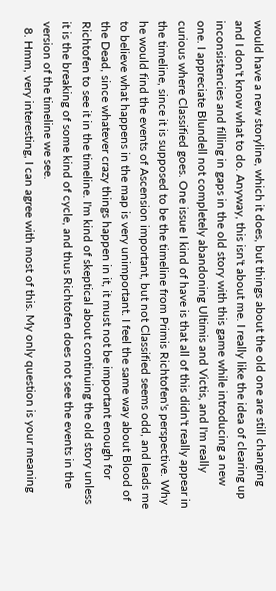would have a new storyline, which it does, but things about the old one are still changing and I don't know what to do. Anyway, this isn't about me. I really like the idea of clearing up inconsistencies and filling in gaps in the old story with this game while introducing a new one. I appreciate Blundell not completely abandoning Ultimis and Victis, and I'm really curious where Classified goes. One issue I kind of have is that all of this didn't really appear in the timeline, since it is supposed to be the timeline from Primis Richtofen's perspective. Why he would find the events of Ascension important, but not Classified seems odd, and leads me to believe what happens in the map is very unimportant. I feel the same way about Blood of the Dead, since whatever crazy things happen in it, it must not be important enough for Richtofen to see it in the timeline. I'm kind of skeptical about continuing the old story unless it is the breaking of some kind of cycle, and thus Richtofen does not see the events in the version of the timeline we see.
  8. Hmm, very interesting, I can agree with most of this. My only question is your meaning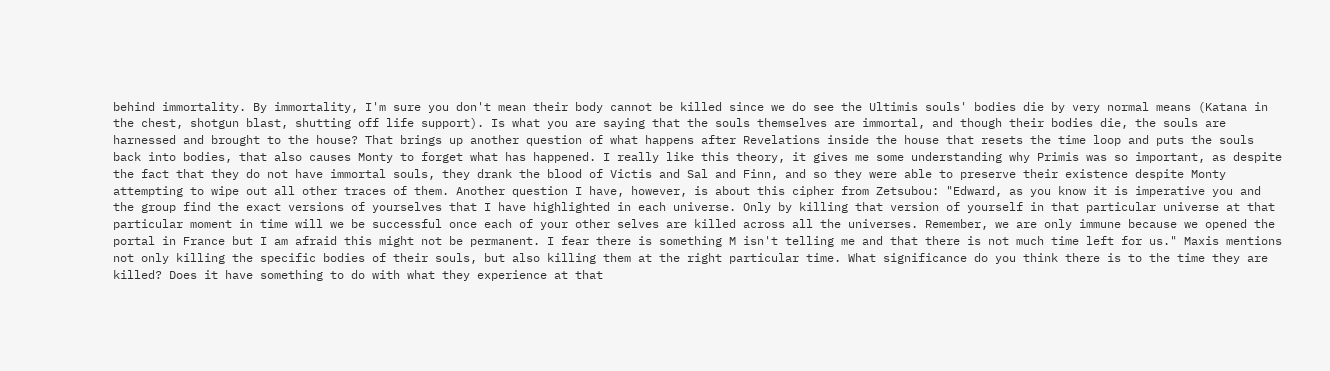behind immortality. By immortality, I'm sure you don't mean their body cannot be killed since we do see the Ultimis souls' bodies die by very normal means (Katana in the chest, shotgun blast, shutting off life support). Is what you are saying that the souls themselves are immortal, and though their bodies die, the souls are harnessed and brought to the house? That brings up another question of what happens after Revelations inside the house that resets the time loop and puts the souls back into bodies, that also causes Monty to forget what has happened. I really like this theory, it gives me some understanding why Primis was so important, as despite the fact that they do not have immortal souls, they drank the blood of Victis and Sal and Finn, and so they were able to preserve their existence despite Monty attempting to wipe out all other traces of them. Another question I have, however, is about this cipher from Zetsubou: "Edward, as you know it is imperative you and the group find the exact versions of yourselves that I have highlighted in each universe. Only by killing that version of yourself in that particular universe at that particular moment in time will we be successful once each of your other selves are killed across all the universes. Remember, we are only immune because we opened the portal in France but I am afraid this might not be permanent. I fear there is something M isn't telling me and that there is not much time left for us." Maxis mentions not only killing the specific bodies of their souls, but also killing them at the right particular time. What significance do you think there is to the time they are killed? Does it have something to do with what they experience at that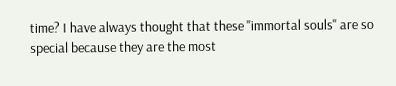time? I have always thought that these "immortal souls" are so special because they are the most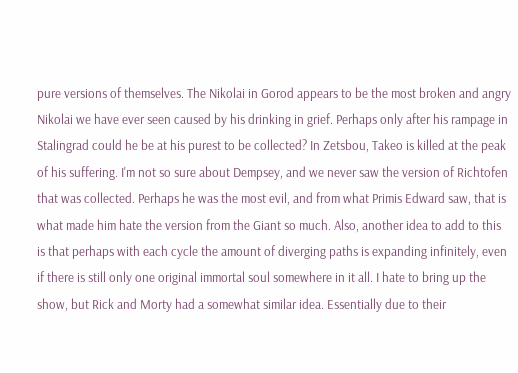pure versions of themselves. The Nikolai in Gorod appears to be the most broken and angry Nikolai we have ever seen caused by his drinking in grief. Perhaps only after his rampage in Stalingrad could he be at his purest to be collected? In Zetsbou, Takeo is killed at the peak of his suffering. I'm not so sure about Dempsey, and we never saw the version of Richtofen that was collected. Perhaps he was the most evil, and from what Primis Edward saw, that is what made him hate the version from the Giant so much. Also, another idea to add to this is that perhaps with each cycle the amount of diverging paths is expanding infinitely, even if there is still only one original immortal soul somewhere in it all. I hate to bring up the show, but Rick and Morty had a somewhat similar idea. Essentially due to their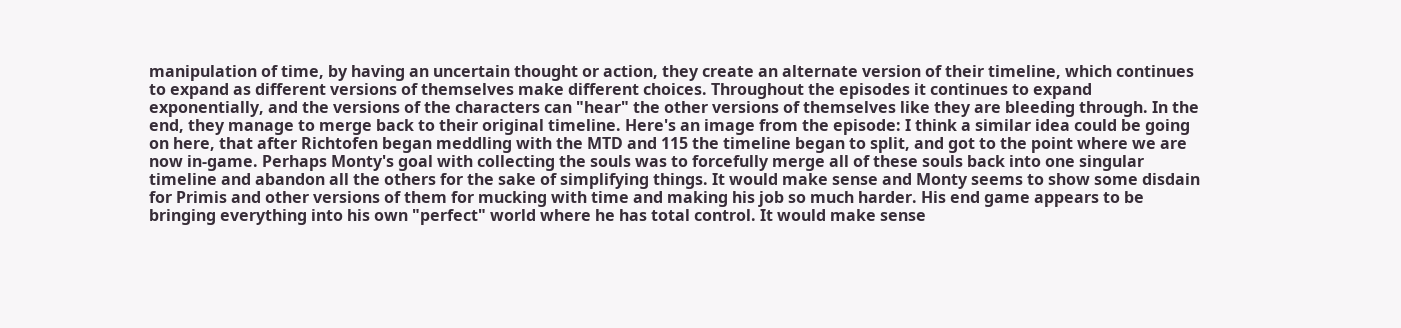manipulation of time, by having an uncertain thought or action, they create an alternate version of their timeline, which continues to expand as different versions of themselves make different choices. Throughout the episodes it continues to expand exponentially, and the versions of the characters can "hear" the other versions of themselves like they are bleeding through. In the end, they manage to merge back to their original timeline. Here's an image from the episode: I think a similar idea could be going on here, that after Richtofen began meddling with the MTD and 115 the timeline began to split, and got to the point where we are now in-game. Perhaps Monty's goal with collecting the souls was to forcefully merge all of these souls back into one singular timeline and abandon all the others for the sake of simplifying things. It would make sense and Monty seems to show some disdain for Primis and other versions of them for mucking with time and making his job so much harder. His end game appears to be bringing everything into his own "perfect" world where he has total control. It would make sense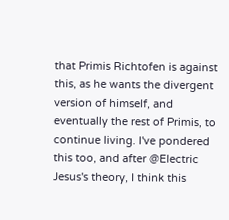that Primis Richtofen is against this, as he wants the divergent version of himself, and eventually the rest of Primis, to continue living. I've pondered this too, and after @Electric Jesus's theory, I think this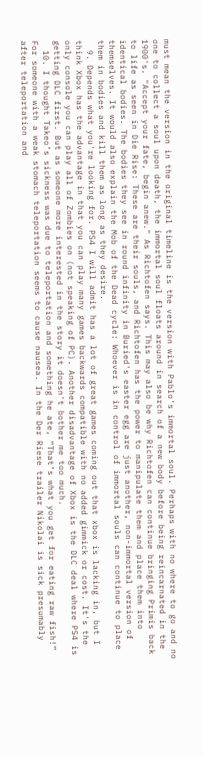must mean the version in the original timeline is the version with Pablo's immortal soul. Perhaps with no where to go and no one to collect a soul upon death, the immortal soul floats around in search of a new body before being reincarnated in the 1900's. "Accept your fate, begin anew." As Richtofen says. This may also be why Richtofen can continue bringing Primis back to life as seen in Die Rise: These are their souls, and Richtofen has the power to manipulate them and place them into identical bodies. The bodies they see in round infinity in Buried's easter egg are just another, non-immortal version of themselves. It would also explain the Mob of the Dead cycle: Whoever is in control of immortal souls can continue to place them in bodies and kill them as long as they desire.
  9. Depends what you're looking for. PS4 I will admit has a lot of great games coming out that xbox is lacking in, but I think Xbox has the advantage in that you can play many games backwards compatible with no added gimmick or cost. It's the only console you can play all of Zombies on (not speaking of PC). Another disadvantage of Xbox is the DLC deal where PS4 is getting DLC first. But as someone more interested in the story it doesn't bother me too much.
  10. I thought Takeo’s sickness was due to teleportation and something he ate, “That’s what you get for eating raw fish!” For someone with a weak stomach teleportation seems to cause nausea. In the Der Riese trailer Nikolai is sick presumably after teleportation and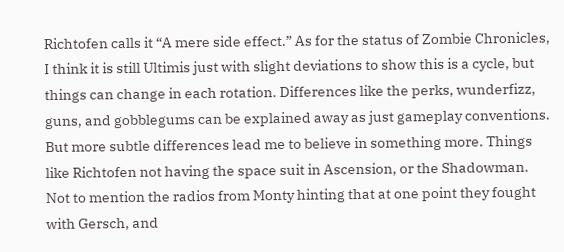Richtofen calls it “A mere side effect.” As for the status of Zombie Chronicles, I think it is still Ultimis just with slight deviations to show this is a cycle, but things can change in each rotation. Differences like the perks, wunderfizz, guns, and gobblegums can be explained away as just gameplay conventions. But more subtle differences lead me to believe in something more. Things like Richtofen not having the space suit in Ascension, or the Shadowman. Not to mention the radios from Monty hinting that at one point they fought with Gersch, and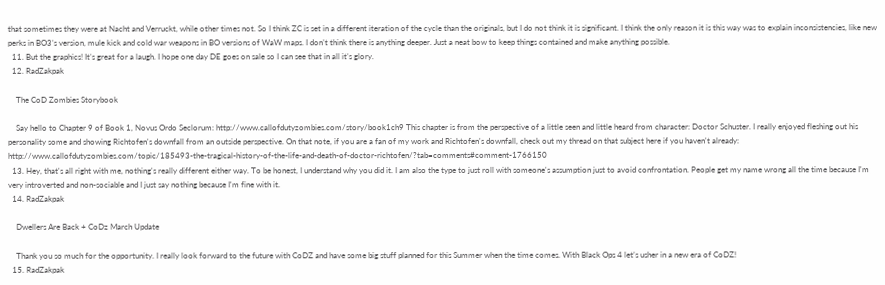that sometimes they were at Nacht and Verruckt, while other times not. So I think ZC is set in a different iteration of the cycle than the originals, but I do not think it is significant. I think the only reason it is this way was to explain inconsistencies, like new perks in BO3’s version, mule kick and cold war weapons in BO versions of WaW maps. I don’t think there is anything deeper. Just a neat bow to keep things contained and make anything possible.
  11. But the graphics! It’s great for a laugh. I hope one day DE goes on sale so I can see that in all it’s glory.
  12. RadZakpak

    The CoD Zombies Storybook

    Say hello to Chapter 9 of Book 1, Novus Ordo Seclorum: http://www.callofdutyzombies.com/story/book1ch9 This chapter is from the perspective of a little seen and little heard from character: Doctor Schuster. I really enjoyed fleshing out his personality some and showing Richtofen's downfall from an outside perspective. On that note, if you are a fan of my work and Richtofen's downfall, check out my thread on that subject here if you haven't already: http://www.callofdutyzombies.com/topic/185493-the-tragical-history-of-the-life-and-death-of-doctor-richtofen/?tab=comments#comment-1766150
  13. Hey, that's all right with me, nothing's really different either way. To be honest, I understand why you did it. I am also the type to just roll with someone's assumption just to avoid confrontation. People get my name wrong all the time because I'm very introverted and non-sociable and I just say nothing because I'm fine with it.
  14. RadZakpak

    Dwellers Are Back + CoDz March Update

    Thank you so much for the opportunity. I really look forward to the future with CoDZ and have some big stuff planned for this Summer when the time comes. With Black Ops 4 let’s usher in a new era of CoDZ!
  15. RadZakpak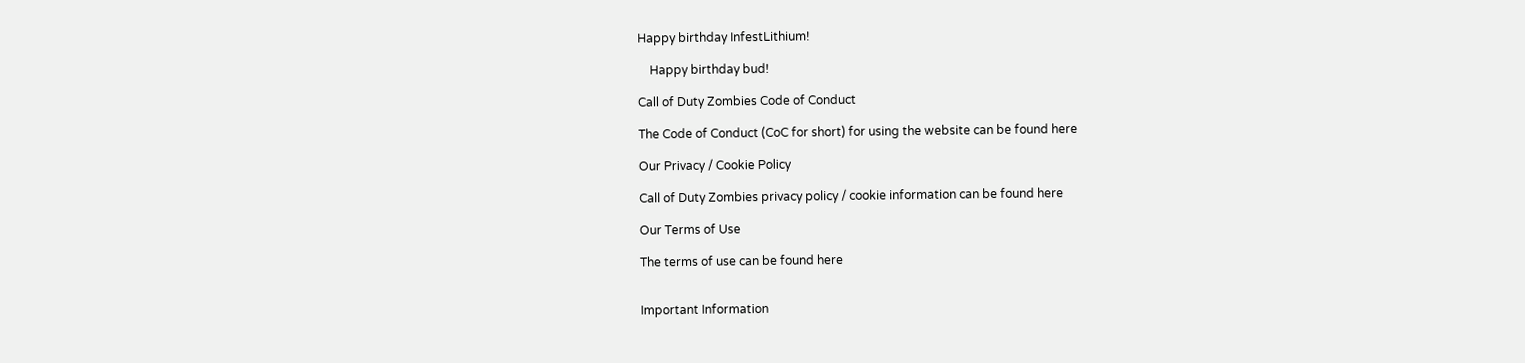Happy birthday InfestLithium!

    Happy birthday bud!

Call of Duty Zombies Code of Conduct

The Code of Conduct (CoC for short) for using the website can be found here

Our Privacy / Cookie Policy

Call of Duty Zombies privacy policy / cookie information can be found here

Our Terms of Use

The terms of use can be found here


Important Information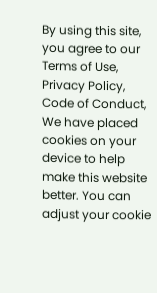By using this site, you agree to our Terms of Use, Privacy Policy, Code of Conduct, We have placed cookies on your device to help make this website better. You can adjust your cookie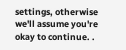settings, otherwise we'll assume you're okay to continue. .